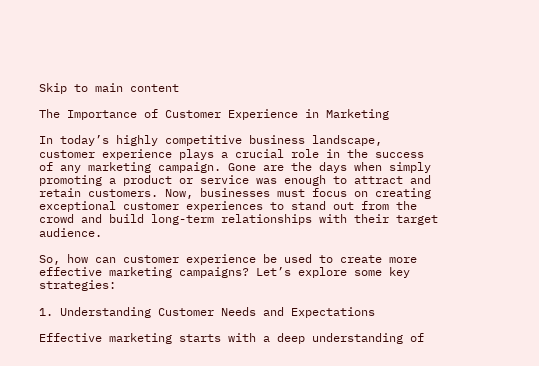Skip to main content

The Importance of Customer Experience in Marketing

In today’s highly competitive business landscape, customer experience plays a crucial role in the success of any marketing campaign. Gone are the days when simply promoting a product or service was enough to attract and retain customers. Now, businesses must focus on creating exceptional customer experiences to stand out from the crowd and build long-term relationships with their target audience.

So, how can customer experience be used to create more effective marketing campaigns? Let’s explore some key strategies:

1. Understanding Customer Needs and Expectations

Effective marketing starts with a deep understanding of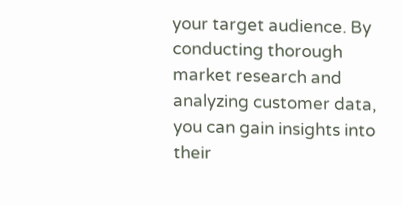your target audience. By conducting thorough market research and analyzing customer data, you can gain insights into their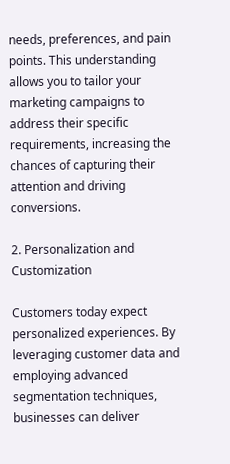needs, preferences, and pain points. This understanding allows you to tailor your marketing campaigns to address their specific requirements, increasing the chances of capturing their attention and driving conversions.

2. Personalization and Customization

Customers today expect personalized experiences. By leveraging customer data and employing advanced segmentation techniques, businesses can deliver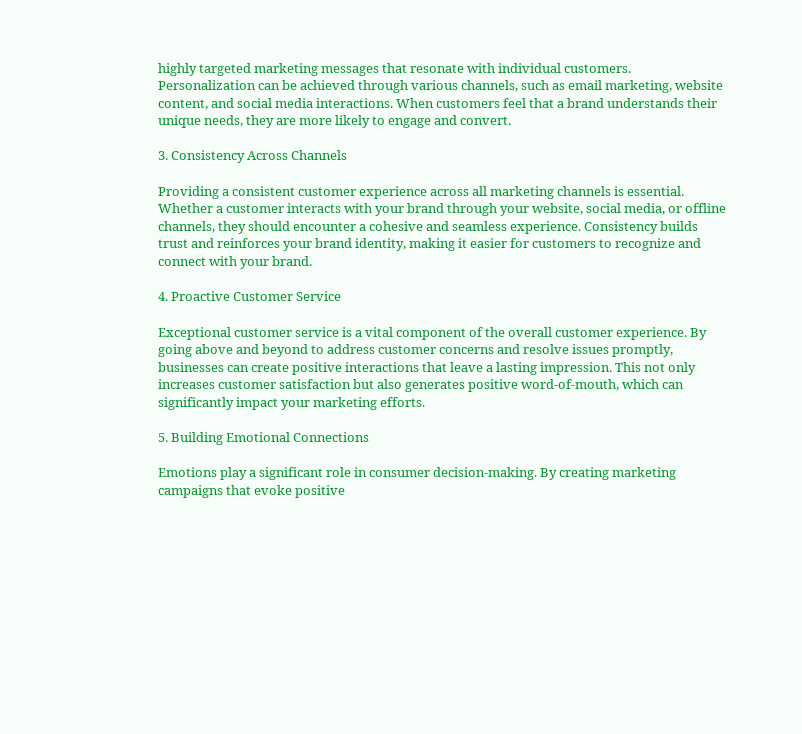highly targeted marketing messages that resonate with individual customers. Personalization can be achieved through various channels, such as email marketing, website content, and social media interactions. When customers feel that a brand understands their unique needs, they are more likely to engage and convert.

3. Consistency Across Channels

Providing a consistent customer experience across all marketing channels is essential. Whether a customer interacts with your brand through your website, social media, or offline channels, they should encounter a cohesive and seamless experience. Consistency builds trust and reinforces your brand identity, making it easier for customers to recognize and connect with your brand.

4. Proactive Customer Service

Exceptional customer service is a vital component of the overall customer experience. By going above and beyond to address customer concerns and resolve issues promptly, businesses can create positive interactions that leave a lasting impression. This not only increases customer satisfaction but also generates positive word-of-mouth, which can significantly impact your marketing efforts.

5. Building Emotional Connections

Emotions play a significant role in consumer decision-making. By creating marketing campaigns that evoke positive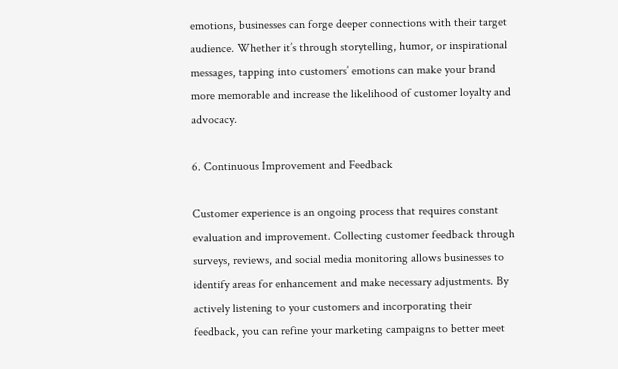emotions, businesses can forge deeper connections with their target audience. Whether it’s through storytelling, humor, or inspirational messages, tapping into customers’ emotions can make your brand more memorable and increase the likelihood of customer loyalty and advocacy.

6. Continuous Improvement and Feedback

Customer experience is an ongoing process that requires constant evaluation and improvement. Collecting customer feedback through surveys, reviews, and social media monitoring allows businesses to identify areas for enhancement and make necessary adjustments. By actively listening to your customers and incorporating their feedback, you can refine your marketing campaigns to better meet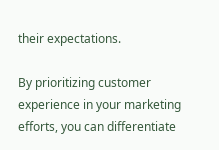their expectations.

By prioritizing customer experience in your marketing efforts, you can differentiate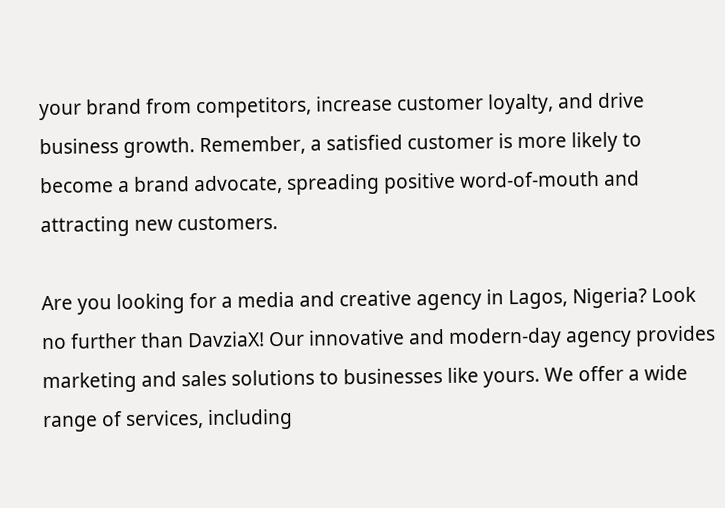your brand from competitors, increase customer loyalty, and drive business growth. Remember, a satisfied customer is more likely to become a brand advocate, spreading positive word-of-mouth and attracting new customers.

Are you looking for a media and creative agency in Lagos, Nigeria? Look no further than DavziaX! Our innovative and modern-day agency provides marketing and sales solutions to businesses like yours. We offer a wide range of services, including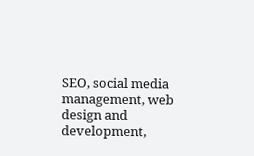SEO, social media management, web design and development,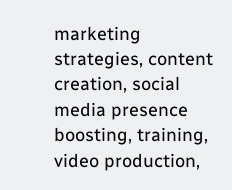marketing strategies, content creation, social media presence boosting, training, video production,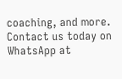coaching, and more. Contact us today on WhatsApp at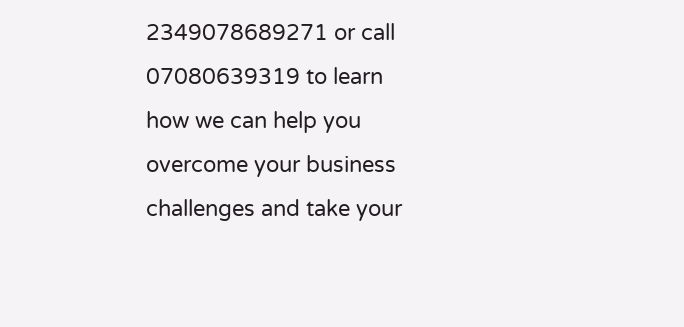2349078689271 or call 07080639319 to learn how we can help you overcome your business challenges and take your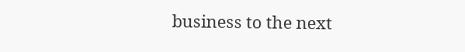business to the next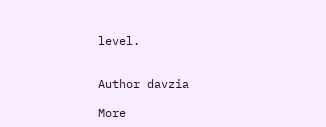level.


Author davzia

More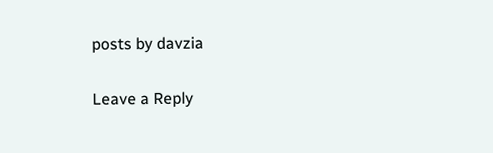posts by davzia

Leave a Reply